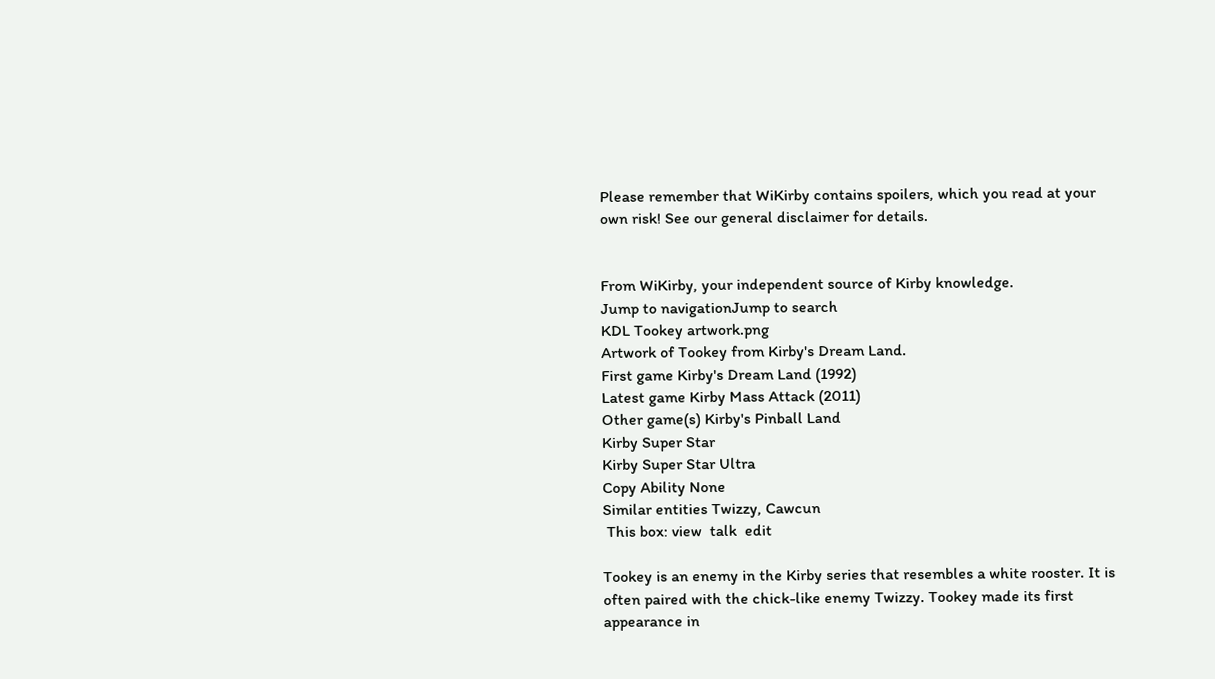Please remember that WiKirby contains spoilers, which you read at your own risk! See our general disclaimer for details.


From WiKirby, your independent source of Kirby knowledge.
Jump to navigationJump to search
KDL Tookey artwork.png
Artwork of Tookey from Kirby's Dream Land.
First game Kirby's Dream Land (1992)
Latest game Kirby Mass Attack (2011)
Other game(s) Kirby's Pinball Land
Kirby Super Star
Kirby Super Star Ultra
Copy Ability None
Similar entities Twizzy, Cawcun
 This box: view  talk  edit

Tookey is an enemy in the Kirby series that resembles a white rooster. It is often paired with the chick-like enemy Twizzy. Tookey made its first appearance in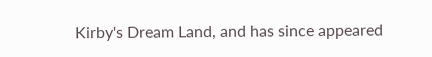Kirby's Dream Land, and has since appeared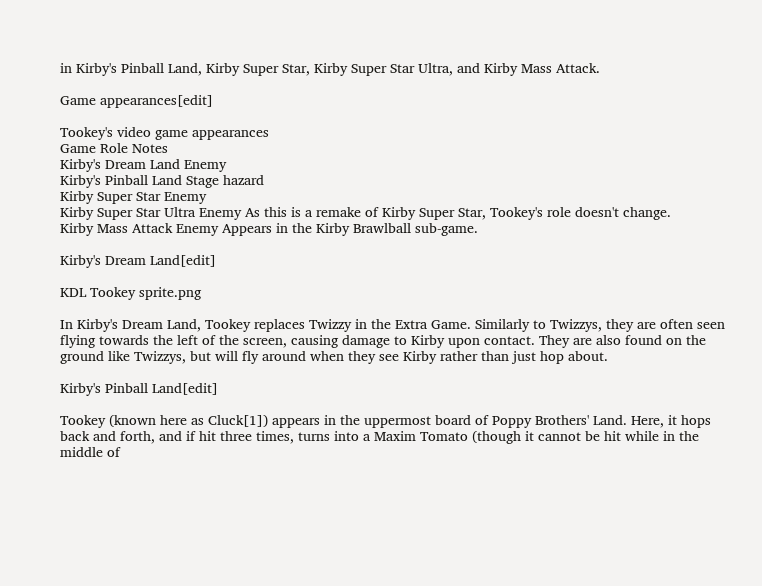in Kirby's Pinball Land, Kirby Super Star, Kirby Super Star Ultra, and Kirby Mass Attack.

Game appearances[edit]

Tookey's video game appearances
Game Role Notes
Kirby's Dream Land Enemy
Kirby's Pinball Land Stage hazard
Kirby Super Star Enemy
Kirby Super Star Ultra Enemy As this is a remake of Kirby Super Star, Tookey's role doesn't change.
Kirby Mass Attack Enemy Appears in the Kirby Brawlball sub-game.

Kirby's Dream Land[edit]

KDL Tookey sprite.png

In Kirby's Dream Land, Tookey replaces Twizzy in the Extra Game. Similarly to Twizzys, they are often seen flying towards the left of the screen, causing damage to Kirby upon contact. They are also found on the ground like Twizzys, but will fly around when they see Kirby rather than just hop about.

Kirby's Pinball Land[edit]

Tookey (known here as Cluck[1]) appears in the uppermost board of Poppy Brothers' Land. Here, it hops back and forth, and if hit three times, turns into a Maxim Tomato (though it cannot be hit while in the middle of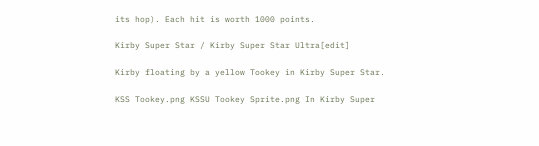its hop). Each hit is worth 1000 points.

Kirby Super Star / Kirby Super Star Ultra[edit]

Kirby floating by a yellow Tookey in Kirby Super Star.

KSS Tookey.png KSSU Tookey Sprite.png In Kirby Super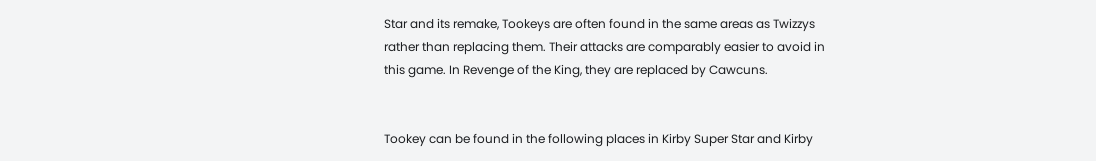Star and its remake, Tookeys are often found in the same areas as Twizzys rather than replacing them. Their attacks are comparably easier to avoid in this game. In Revenge of the King, they are replaced by Cawcuns.


Tookey can be found in the following places in Kirby Super Star and Kirby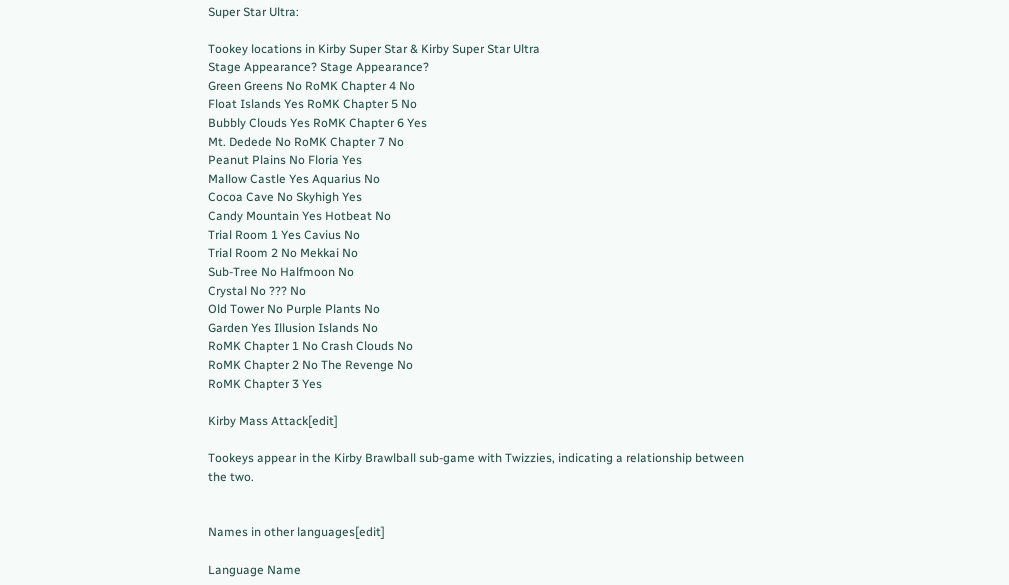Super Star Ultra:

Tookey locations in Kirby Super Star & Kirby Super Star Ultra
Stage Appearance? Stage Appearance?
Green Greens No RoMK Chapter 4 No
Float Islands Yes RoMK Chapter 5 No
Bubbly Clouds Yes RoMK Chapter 6 Yes
Mt. Dedede No RoMK Chapter 7 No
Peanut Plains No Floria Yes
Mallow Castle Yes Aquarius No
Cocoa Cave No Skyhigh Yes
Candy Mountain Yes Hotbeat No
Trial Room 1 Yes Cavius No
Trial Room 2 No Mekkai No
Sub-Tree No Halfmoon No
Crystal No ??? No
Old Tower No Purple Plants No
Garden Yes Illusion Islands No
RoMK Chapter 1 No Crash Clouds No
RoMK Chapter 2 No The Revenge No
RoMK Chapter 3 Yes

Kirby Mass Attack[edit]

Tookeys appear in the Kirby Brawlball sub-game with Twizzies, indicating a relationship between the two.


Names in other languages[edit]

Language Name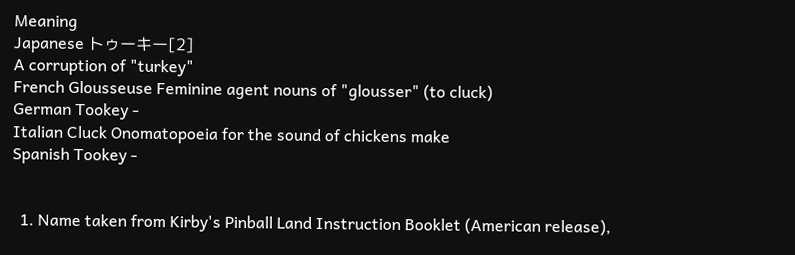Meaning
Japanese トゥーキー[2]
A corruption of "turkey"
French Glousseuse Feminine agent nouns of "glousser" (to cluck)
German Tookey -
Italian Cluck Onomatopoeia for the sound of chickens make
Spanish Tookey -


  1. Name taken from Kirby's Pinball Land Instruction Booklet (American release),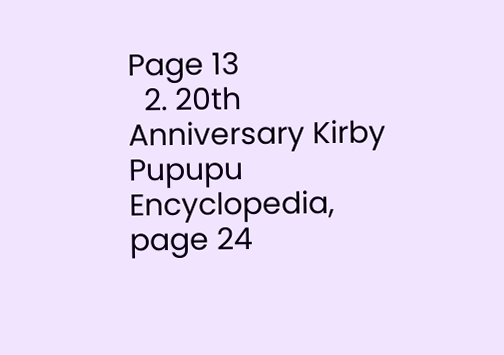Page 13
  2. 20th Anniversary Kirby Pupupu Encyclopedia, page 24